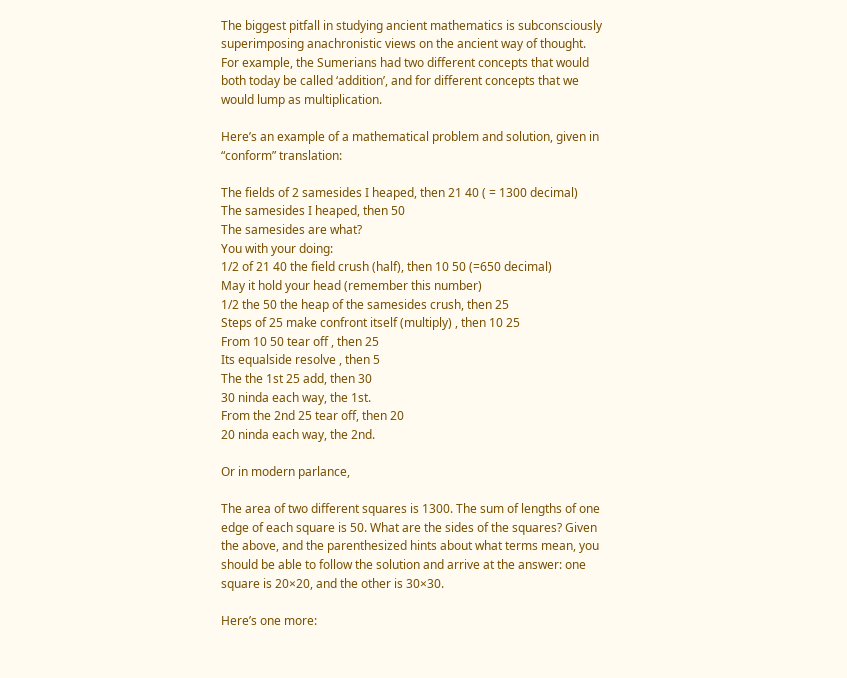The biggest pitfall in studying ancient mathematics is subconsciously superimposing anachronistic views on the ancient way of thought. For example, the Sumerians had two different concepts that would both today be called ‘addition’, and for different concepts that we would lump as multiplication.

Here’s an example of a mathematical problem and solution, given in “conform” translation:

The fields of 2 samesides I heaped, then 21 40 ( = 1300 decimal)
The samesides I heaped, then 50
The samesides are what?
You with your doing:
1/2 of 21 40 the field crush (half), then 10 50 (=650 decimal)
May it hold your head (remember this number)
1/2 the 50 the heap of the samesides crush, then 25
Steps of 25 make confront itself (multiply) , then 10 25
From 10 50 tear off , then 25
Its equalside resolve , then 5
The the 1st 25 add, then 30
30 ninda each way, the 1st.
From the 2nd 25 tear off, then 20
20 ninda each way, the 2nd.

Or in modern parlance,

The area of two different squares is 1300. The sum of lengths of one edge of each square is 50. What are the sides of the squares? Given the above, and the parenthesized hints about what terms mean, you should be able to follow the solution and arrive at the answer: one square is 20×20, and the other is 30×30.

Here’s one more: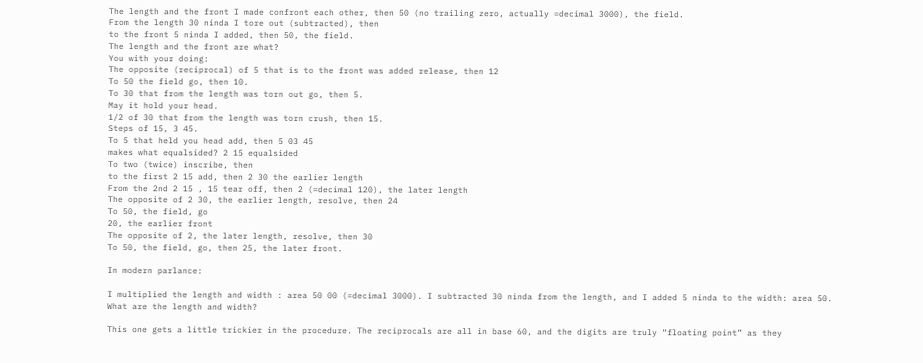The length and the front I made confront each other, then 50 (no trailing zero, actually =decimal 3000), the field.
From the length 30 ninda I tore out (subtracted), then
to the front 5 ninda I added, then 50, the field.
The length and the front are what?
You with your doing:
The opposite (reciprocal) of 5 that is to the front was added release, then 12
To 50 the field go, then 10.
To 30 that from the length was torn out go, then 5.
May it hold your head.
1/2 of 30 that from the length was torn crush, then 15.
Steps of 15, 3 45.
To 5 that held you head add, then 5 03 45
makes what equalsided? 2 15 equalsided
To two (twice) inscribe, then
to the first 2 15 add, then 2 30 the earlier length
From the 2nd 2 15 , 15 tear off, then 2 (=decimal 120), the later length
The opposite of 2 30, the earlier length, resolve, then 24
To 50, the field, go
20, the earlier front
The opposite of 2, the later length, resolve, then 30
To 50, the field, go, then 25, the later front.

In modern parlance:

I multiplied the length and width : area 50 00 (=decimal 3000). I subtracted 30 ninda from the length, and I added 5 ninda to the width: area 50. What are the length and width?

This one gets a little trickier in the procedure. The reciprocals are all in base 60, and the digits are truly “floating point” as they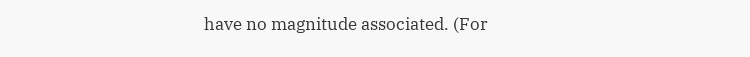have no magnitude associated. (For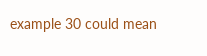example 30 could mean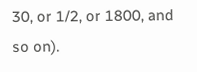30, or 1/2, or 1800, and so on).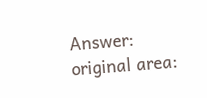Answer: original area: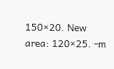150×20. New area: 120×25. -m